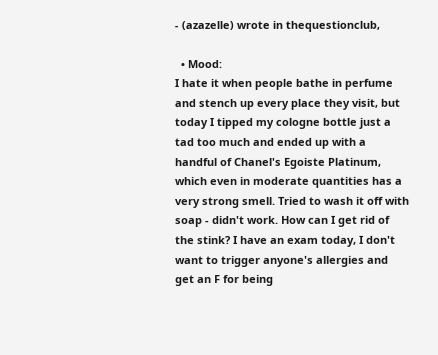- (azazelle) wrote in thequestionclub,

  • Mood:
I hate it when people bathe in perfume and stench up every place they visit, but today I tipped my cologne bottle just a tad too much and ended up with a handful of Chanel's Egoiste Platinum, which even in moderate quantities has a very strong smell. Tried to wash it off with soap - didn't work. How can I get rid of the stink? I have an exam today, I don't want to trigger anyone's allergies and get an F for being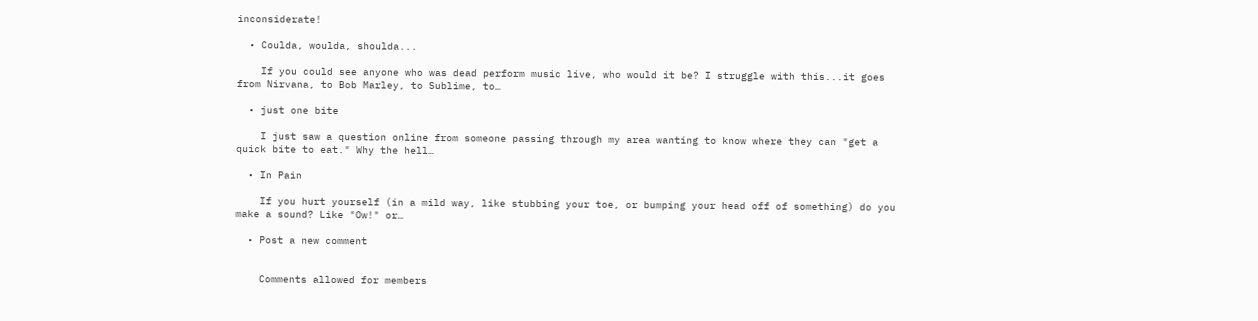inconsiderate!

  • Coulda, woulda, shoulda...

    If you could see anyone who was dead perform music live, who would it be? I struggle with this...it goes from Nirvana, to Bob Marley, to Sublime, to…

  • just one bite

    I just saw a question online from someone passing through my area wanting to know where they can "get a quick bite to eat." Why the hell…

  • In Pain

    If you hurt yourself (in a mild way, like stubbing your toe, or bumping your head off of something) do you make a sound? Like "Ow!" or…

  • Post a new comment


    Comments allowed for members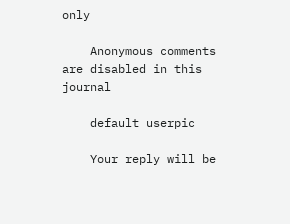only

    Anonymous comments are disabled in this journal

    default userpic

    Your reply will be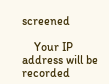screened

    Your IP address will be recorded